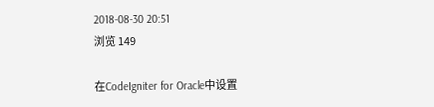2018-08-30 20:51
浏览 149

在CodeIgniter for Oracle中设置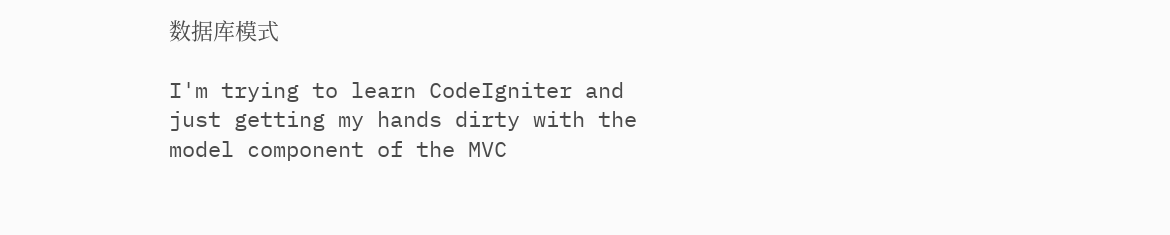数据库模式

I'm trying to learn CodeIgniter and just getting my hands dirty with the model component of the MVC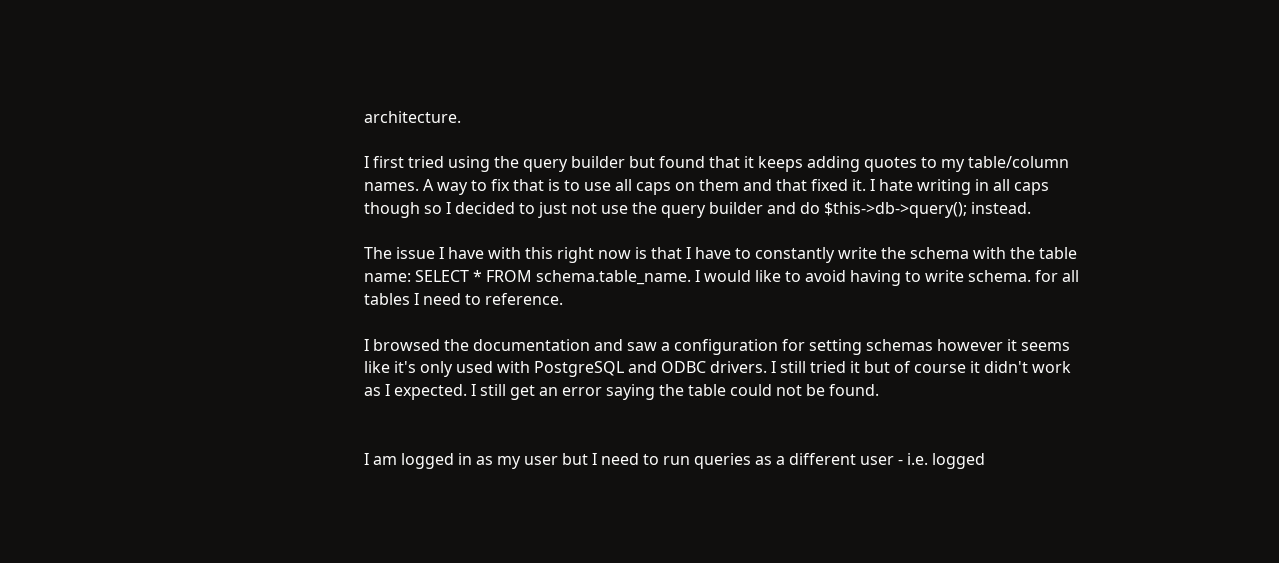architecture.

I first tried using the query builder but found that it keeps adding quotes to my table/column names. A way to fix that is to use all caps on them and that fixed it. I hate writing in all caps though so I decided to just not use the query builder and do $this->db->query(); instead.

The issue I have with this right now is that I have to constantly write the schema with the table name: SELECT * FROM schema.table_name. I would like to avoid having to write schema. for all tables I need to reference.

I browsed the documentation and saw a configuration for setting schemas however it seems like it's only used with PostgreSQL and ODBC drivers. I still tried it but of course it didn't work as I expected. I still get an error saying the table could not be found.


I am logged in as my user but I need to run queries as a different user - i.e. logged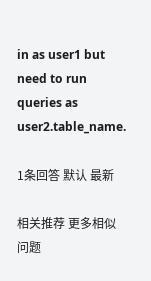in as user1 but need to run queries as user2.table_name.

1条回答 默认 最新

相关推荐 更多相似问题